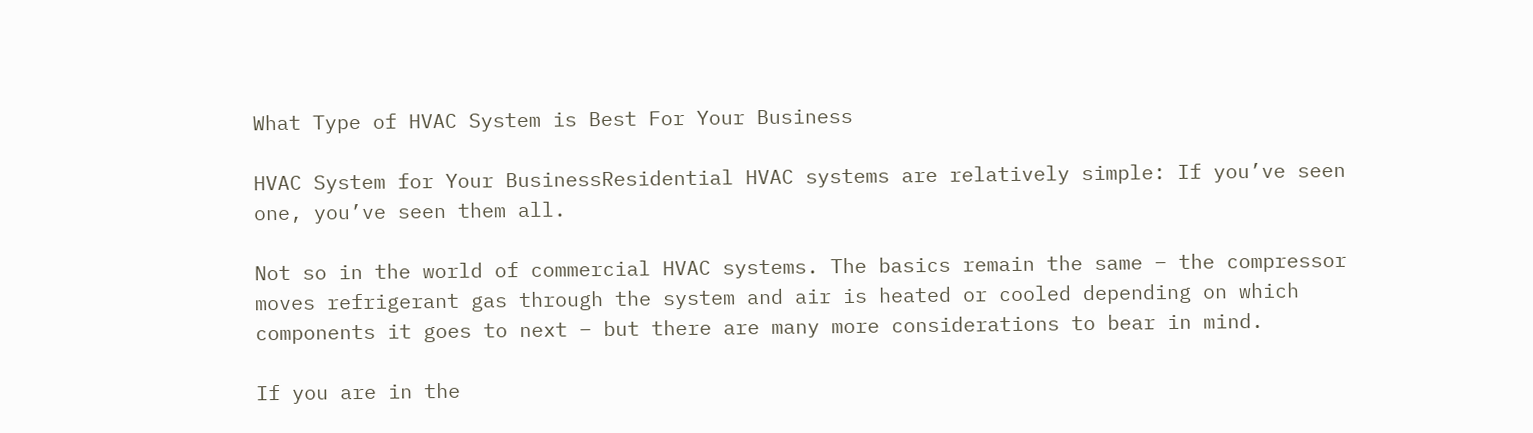What Type of HVAC System is Best For Your Business

HVAC System for Your BusinessResidential HVAC systems are relatively simple: If you’ve seen one, you’ve seen them all.

Not so in the world of commercial HVAC systems. The basics remain the same – the compressor moves refrigerant gas through the system and air is heated or cooled depending on which components it goes to next – but there are many more considerations to bear in mind.

If you are in the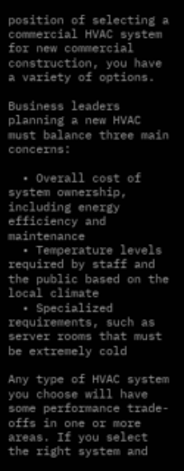position of selecting a commercial HVAC system for new commercial construction, you have a variety of options.

Business leaders planning a new HVAC must balance three main concerns:

  • Overall cost of system ownership, including energy efficiency and maintenance
  • Temperature levels required by staff and the public based on the local climate
  • Specialized requirements, such as server rooms that must be extremely cold

Any type of HVAC system you choose will have some performance trade-offs in one or more areas. If you select the right system and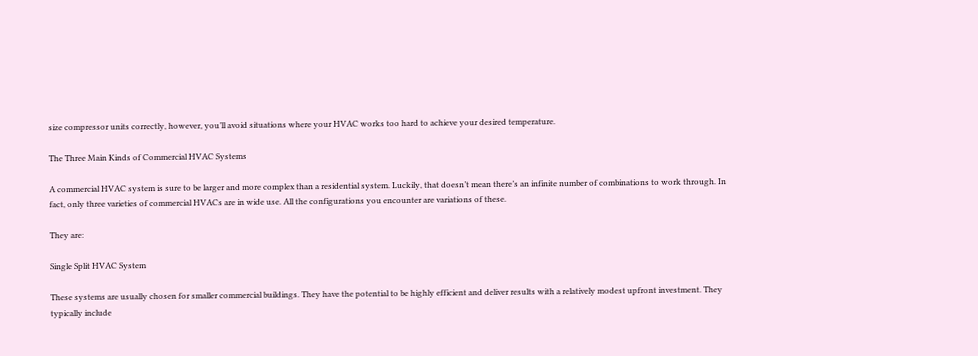size compressor units correctly, however, you’ll avoid situations where your HVAC works too hard to achieve your desired temperature.

The Three Main Kinds of Commercial HVAC Systems

A commercial HVAC system is sure to be larger and more complex than a residential system. Luckily, that doesn’t mean there’s an infinite number of combinations to work through. In fact, only three varieties of commercial HVACs are in wide use. All the configurations you encounter are variations of these.

They are:

Single Split HVAC System

These systems are usually chosen for smaller commercial buildings. They have the potential to be highly efficient and deliver results with a relatively modest upfront investment. They typically include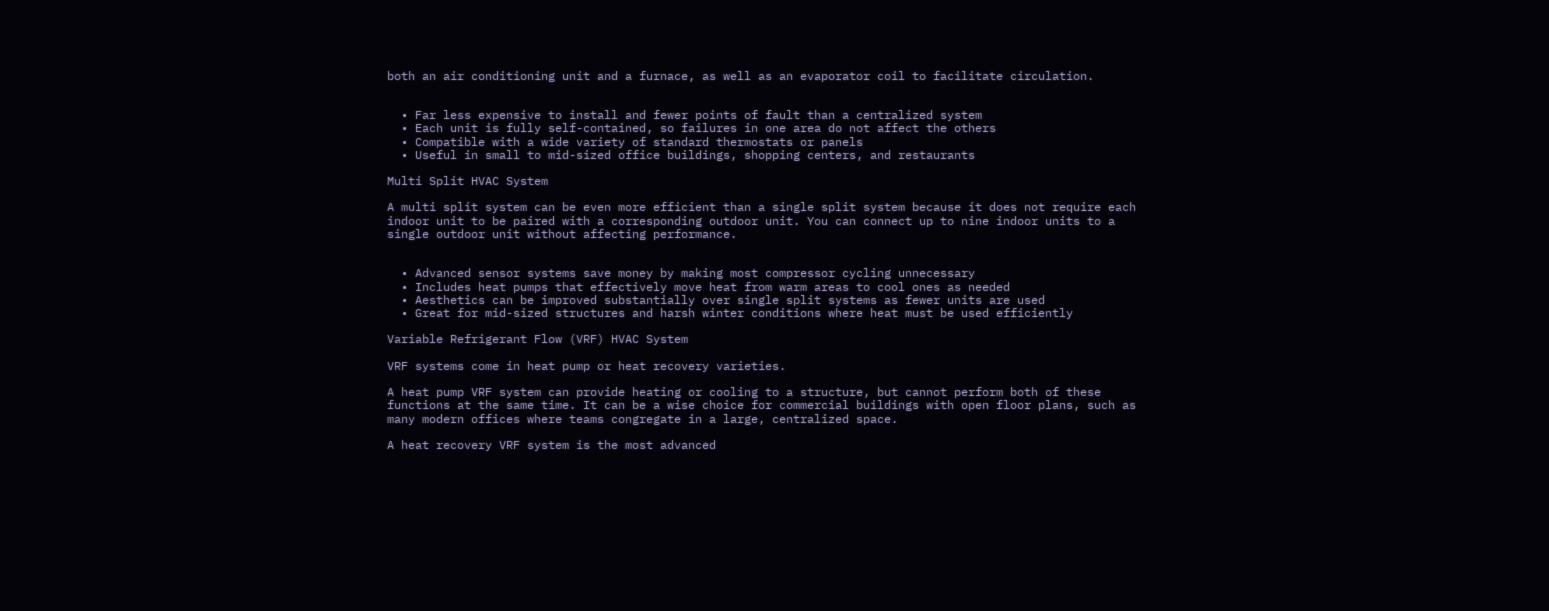both an air conditioning unit and a furnace, as well as an evaporator coil to facilitate circulation.


  • Far less expensive to install and fewer points of fault than a centralized system
  • Each unit is fully self-contained, so failures in one area do not affect the others
  • Compatible with a wide variety of standard thermostats or panels
  • Useful in small to mid-sized office buildings, shopping centers, and restaurants

Multi Split HVAC System

A multi split system can be even more efficient than a single split system because it does not require each indoor unit to be paired with a corresponding outdoor unit. You can connect up to nine indoor units to a single outdoor unit without affecting performance.


  • Advanced sensor systems save money by making most compressor cycling unnecessary
  • Includes heat pumps that effectively move heat from warm areas to cool ones as needed
  • Aesthetics can be improved substantially over single split systems as fewer units are used
  • Great for mid-sized structures and harsh winter conditions where heat must be used efficiently

Variable Refrigerant Flow (VRF) HVAC System

VRF systems come in heat pump or heat recovery varieties.

A heat pump VRF system can provide heating or cooling to a structure, but cannot perform both of these functions at the same time. It can be a wise choice for commercial buildings with open floor plans, such as many modern offices where teams congregate in a large, centralized space.

A heat recovery VRF system is the most advanced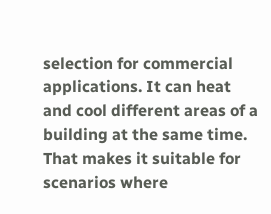selection for commercial applications. It can heat and cool different areas of a building at the same time. That makes it suitable for scenarios where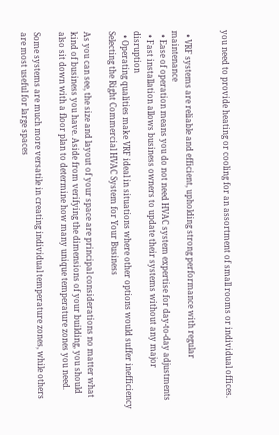you need to provide heating or cooling for an assortment of small rooms or individual offices.


  • VRF systems are reliable and efficient, upholding strong performance with regular maintenance
  • Ease of operation means you do not need HVAC system expertise for day-to-day adjustments
  • Fast installation allows business owners to update their systems without any major disruption
  • Operating qualities make VRF ideal in situations where other options would suffer inefficiency
Selecting the Right Commercial HVAC System for Your Business

As you can see, the size and layout of your space are principal considerations no matter what kind of business you have. Aside from verifying the dimensions of your building, you should also sit down with a floor plan to determine how many unique temperature zones you need.

Some systems are much more versatile in creating individual temperature zones, while others are most useful for large spaces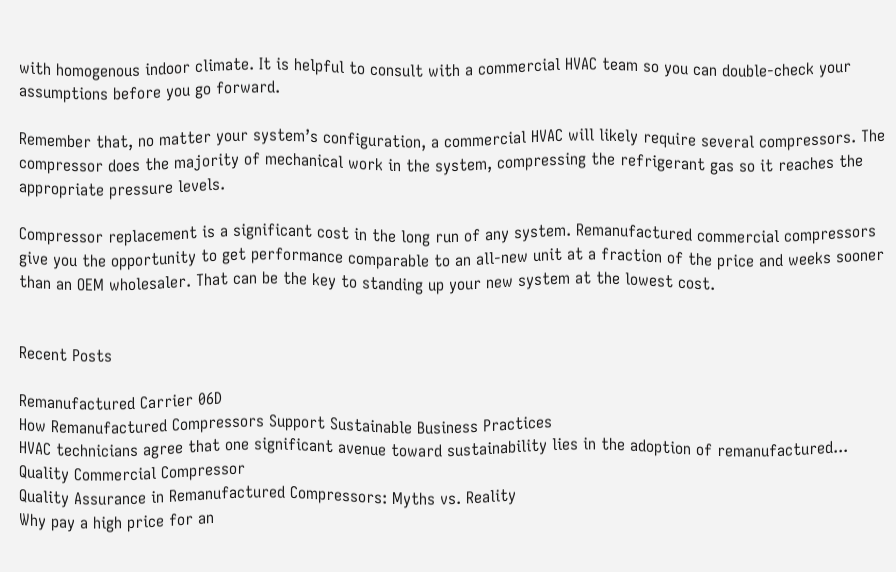with homogenous indoor climate. It is helpful to consult with a commercial HVAC team so you can double-check your assumptions before you go forward.

Remember that, no matter your system’s configuration, a commercial HVAC will likely require several compressors. The compressor does the majority of mechanical work in the system, compressing the refrigerant gas so it reaches the appropriate pressure levels.

Compressor replacement is a significant cost in the long run of any system. Remanufactured commercial compressors give you the opportunity to get performance comparable to an all-new unit at a fraction of the price and weeks sooner than an OEM wholesaler. That can be the key to standing up your new system at the lowest cost.


Recent Posts

Remanufactured Carrier 06D
How Remanufactured Compressors Support Sustainable Business Practices
HVAC technicians agree that one significant avenue toward sustainability lies in the adoption of remanufactured...
Quality Commercial Compressor
Quality Assurance in Remanufactured Compressors: Myths vs. Reality
Why pay a high price for an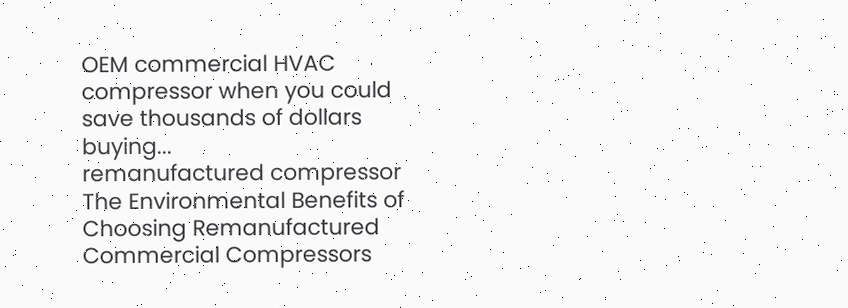OEM commercial HVAC compressor when you could save thousands of dollars buying...
remanufactured compressor
The Environmental Benefits of Choosing Remanufactured Commercial Compressors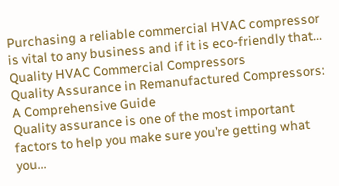Purchasing a reliable commercial HVAC compressor is vital to any business and if it is eco-friendly that...
Quality HVAC Commercial Compressors
Quality Assurance in Remanufactured Compressors: A Comprehensive Guide
Quality assurance is one of the most important factors to help you make sure you’re getting what you...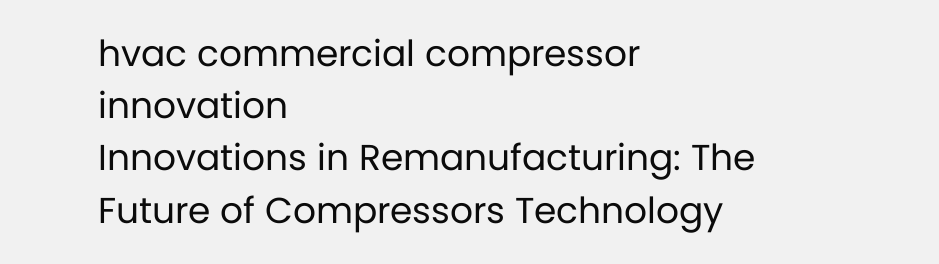hvac commercial compressor innovation
Innovations in Remanufacturing: The Future of Compressors Technology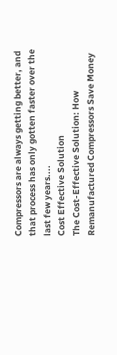Compressors are always getting better, and that process has only gotten faster over the last few years....
Cost Effective Solution
The Cost-Effective Solution: How Remanufactured Compressors Save Money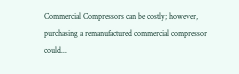Commercial Compressors can be costly; however, purchasing a remanufactured commercial compressor could...